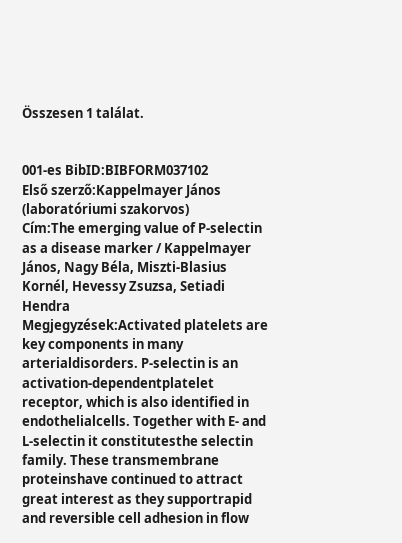Összesen 1 találat.


001-es BibID:BIBFORM037102
Első szerző:Kappelmayer János (laboratóriumi szakorvos)
Cím:The emerging value of P-selectin as a disease marker / Kappelmayer János, Nagy Béla, Miszti-Blasius Kornél, Hevessy Zsuzsa, Setiadi Hendra
Megjegyzések:Activated platelets are key components in many arterialdisorders. P-selectin is an activation-dependentplatelet receptor, which is also identified in endothelialcells. Together with E- and L-selectin it constitutesthe selectin family. These transmembrane proteinshave continued to attract great interest as they supportrapid and reversible cell adhesion in flow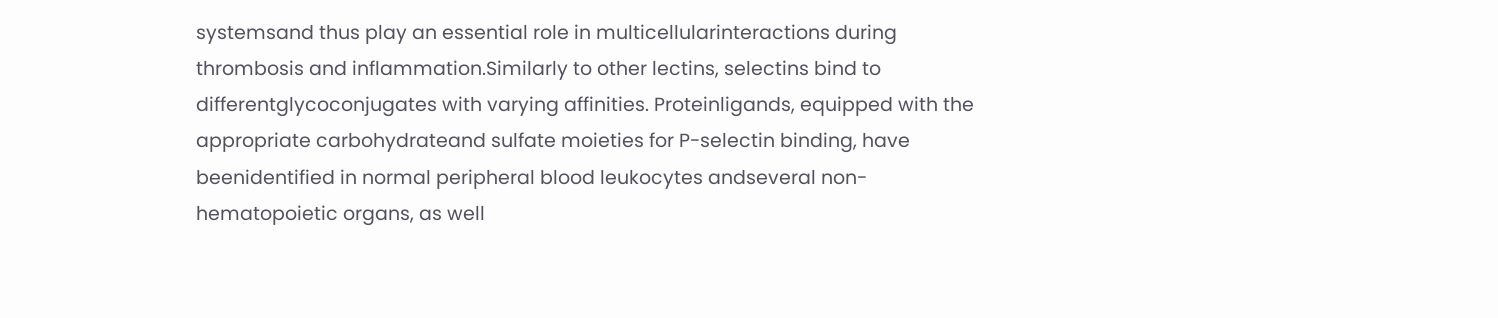systemsand thus play an essential role in multicellularinteractions during thrombosis and inflammation.Similarly to other lectins, selectins bind to differentglycoconjugates with varying affinities. Proteinligands, equipped with the appropriate carbohydrateand sulfate moieties for P-selectin binding, have beenidentified in normal peripheral blood leukocytes andseveral non-hematopoietic organs, as well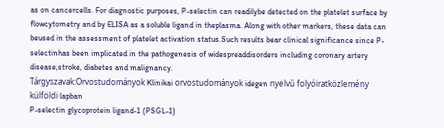as on cancercells. For diagnostic purposes, P-selectin can readilybe detected on the platelet surface by flowcytometry and by ELISA as a soluble ligand in theplasma. Along with other markers, these data can beused in the assessment of platelet activation status.Such results bear clinical significance since P-selectinhas been implicated in the pathogenesis of widespreaddisorders including coronary artery disease,stroke, diabetes and malignancy.
Tárgyszavak:Orvostudományok Klinikai orvostudományok idegen nyelvű folyóiratközlemény külföldi lapban
P-selectin glycoprotein ligand-1 (PSGL-1)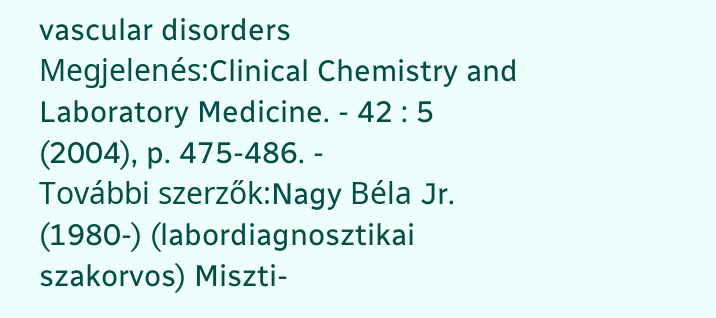vascular disorders
Megjelenés:Clinical Chemistry and Laboratory Medicine. - 42 : 5 (2004), p. 475-486. -
További szerzők:Nagy Béla Jr. (1980-) (labordiagnosztikai szakorvos) Miszti-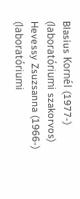Blasius Kornél (1977-) (laboratóriumi szakorvos) Hevessy Zsuzsanna (1966-) (laboratóriumi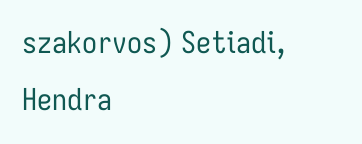szakorvos) Setiadi, Hendra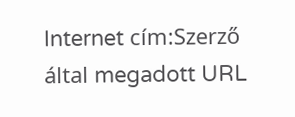Internet cím:Szerző által megadott URL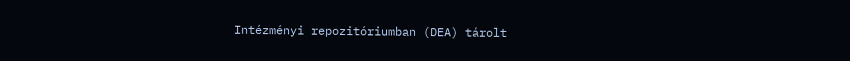Intézményi repozitóriumban (DEA) tárolt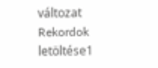változat
Rekordok letöltése1